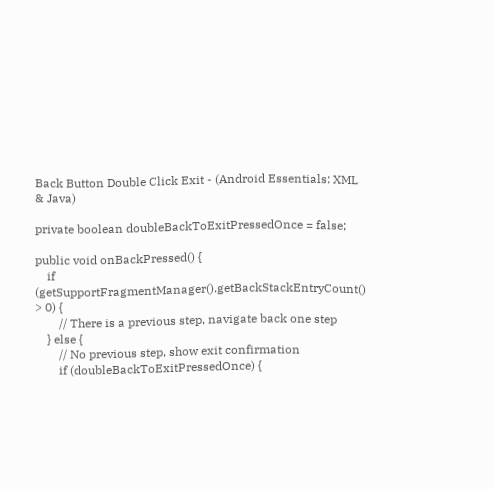Back Button Double Click Exit - (Android Essentials: XML & Java)

private boolean doubleBackToExitPressedOnce = false;

public void onBackPressed() {
    if (getSupportFragmentManager().getBackStackEntryCount() > 0) {
        // There is a previous step, navigate back one step
    } else {
        // No previous step, show exit confirmation
        if (doubleBackToExitPressedOnce) {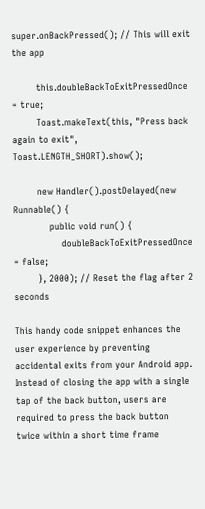super.onBackPressed(); // This will exit the app

        this.doubleBackToExitPressedOnce = true;
        Toast.makeText(this, "Press back again to exit", Toast.LENGTH_SHORT).show();

        new Handler().postDelayed(new Runnable() {
            public void run() {
                doubleBackToExitPressedOnce = false;
        }, 2000); // Reset the flag after 2 seconds

This handy code snippet enhances the user experience by preventing accidental exits from your Android app. Instead of closing the app with a single tap of the back button, users are required to press the back button twice within a short time frame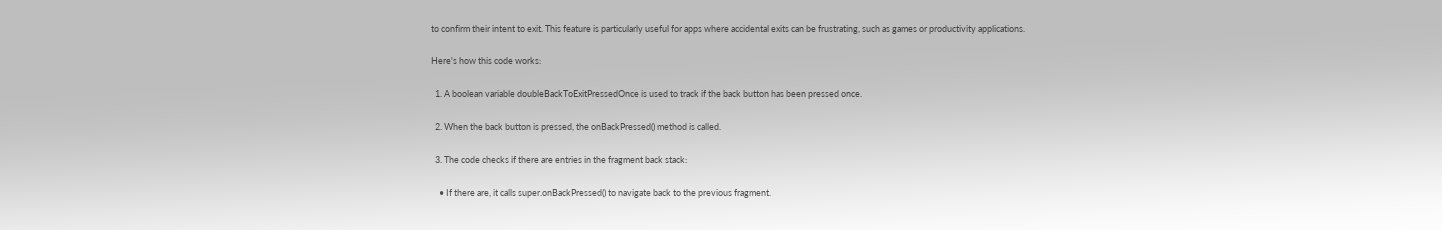to confirm their intent to exit. This feature is particularly useful for apps where accidental exits can be frustrating, such as games or productivity applications.

Here's how this code works:

  1. A boolean variable doubleBackToExitPressedOnce is used to track if the back button has been pressed once.

  2. When the back button is pressed, the onBackPressed() method is called.

  3. The code checks if there are entries in the fragment back stack:

    • If there are, it calls super.onBackPressed() to navigate back to the previous fragment.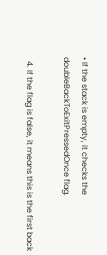• If the stack is empty, it checks the doubleBackToExitPressedOnce flag.

  4. If the flag is false, it means this is the first back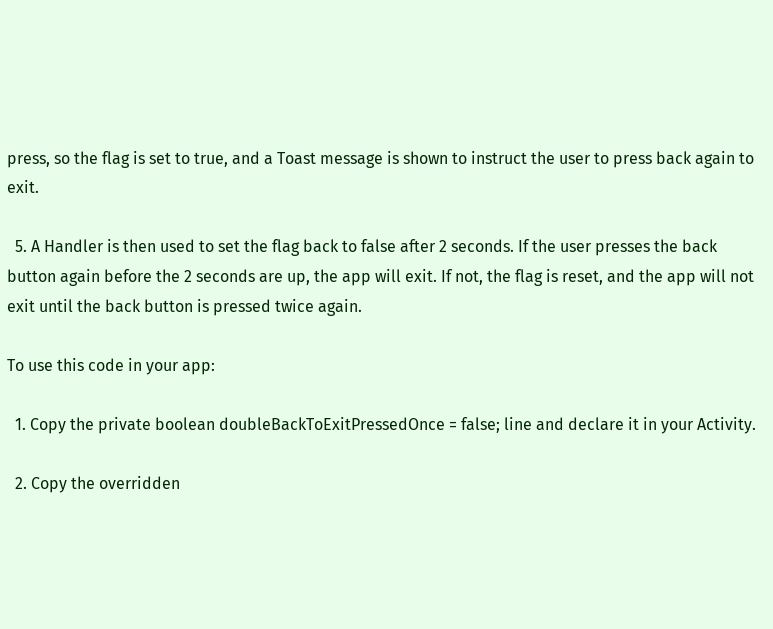press, so the flag is set to true, and a Toast message is shown to instruct the user to press back again to exit.

  5. A Handler is then used to set the flag back to false after 2 seconds. If the user presses the back button again before the 2 seconds are up, the app will exit. If not, the flag is reset, and the app will not exit until the back button is pressed twice again.

To use this code in your app:

  1. Copy the private boolean doubleBackToExitPressedOnce = false; line and declare it in your Activity.

  2. Copy the overridden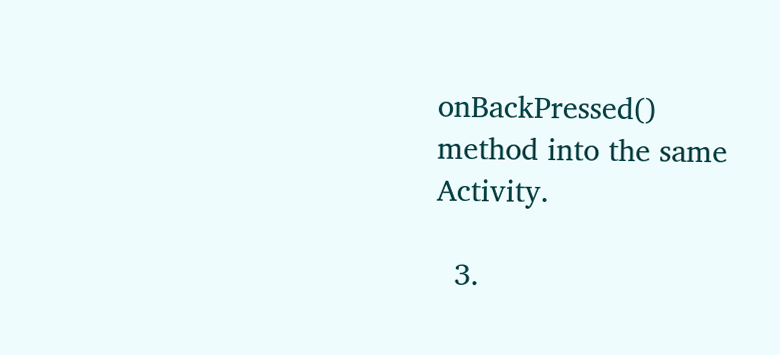onBackPressed() method into the same Activity.

  3.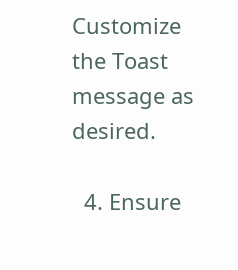Customize the Toast message as desired.

  4. Ensure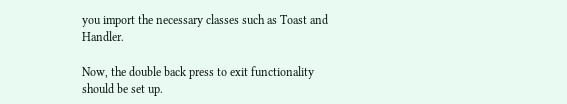you import the necessary classes such as Toast and Handler.

Now, the double back press to exit functionality should be set up.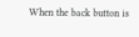When the back button is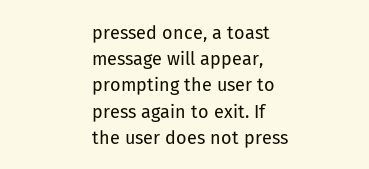pressed once, a toast message will appear, prompting the user to press again to exit. If the user does not press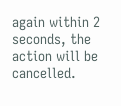again within 2 seconds, the action will be cancelled.